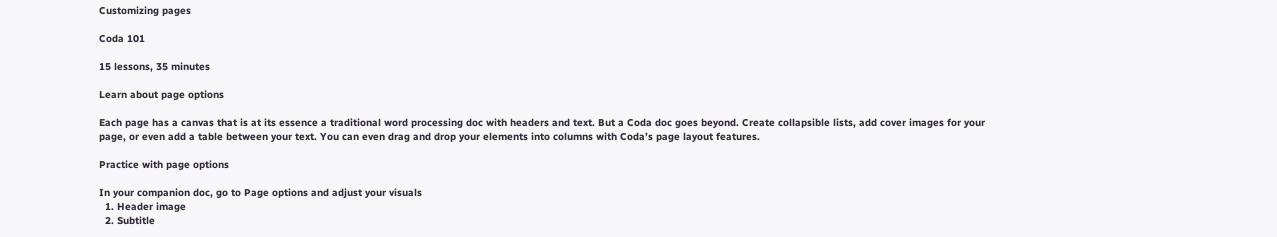Customizing pages

Coda 101

15 lessons, 35 minutes

Learn about page options

Each page has a canvas that is at its essence a traditional word processing doc with headers and text. But a Coda doc goes beyond. Create collapsible lists, add cover images for your page, or even add a table between your text. You can even drag and drop your elements into columns with Coda’s page layout features.

Practice with page options

In your companion doc, go to Page options and adjust your visuals
  1. Header image
  2. Subtitle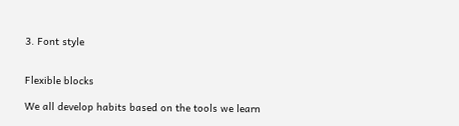3. Font style


Flexible blocks

We all develop habits based on the tools we learn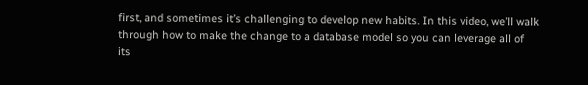first, and sometimes it’s challenging to develop new habits. In this video, we’ll walk through how to make the change to a database model so you can leverage all of its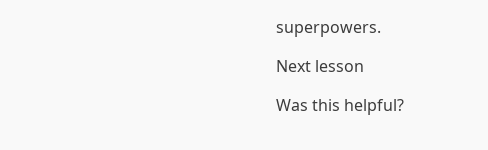superpowers.

Next lesson

Was this helpful?